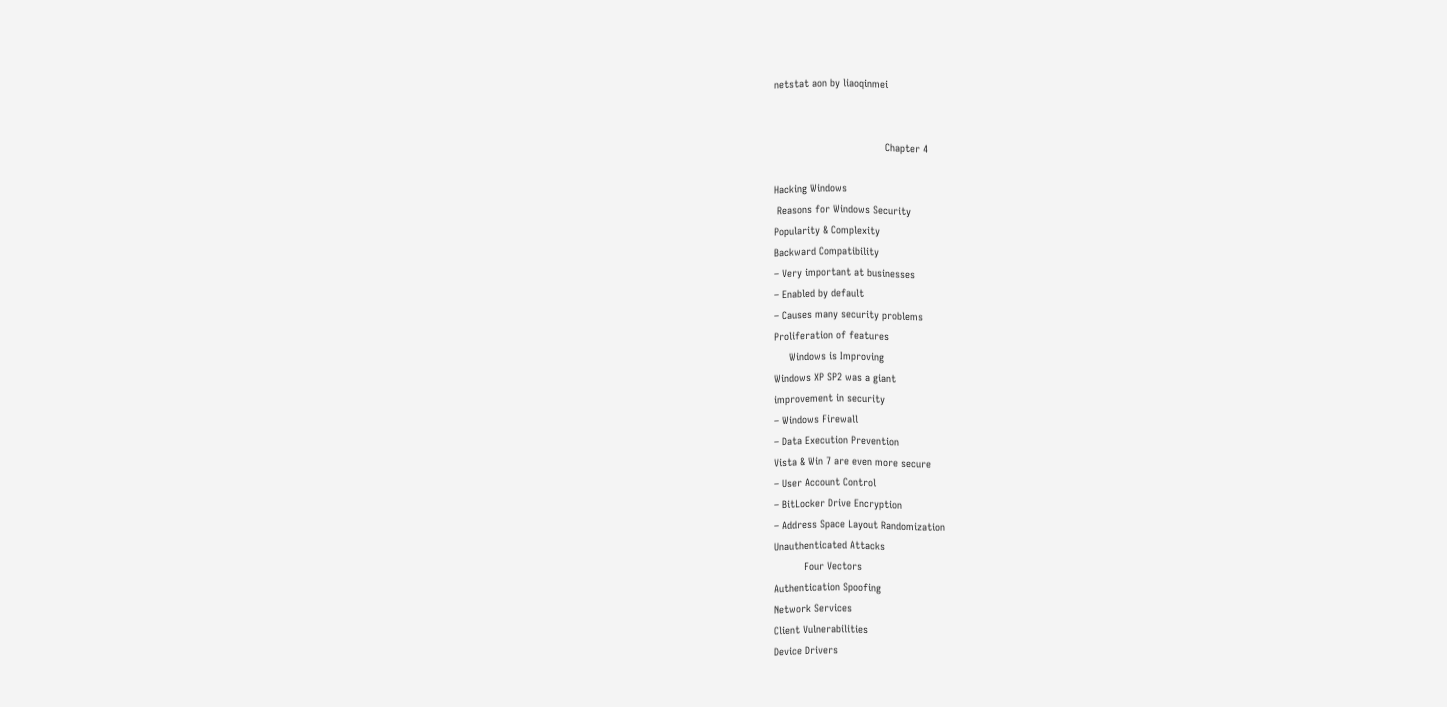netstat aon by liaoqinmei


                                     Chapter 4

Hacking Windows
 Reasons for Windows Security
Popularity & Complexity
Backward Compatibility
– Very important at businesses
– Enabled by default
– Causes many security problems
Proliferation of features
     Windows is Improving
Windows XP SP2 was a giant
improvement in security
– Windows Firewall
– Data Execution Prevention
Vista & Win 7 are even more secure
– User Account Control
– BitLocker Drive Encryption
– Address Space Layout Randomization
Unauthenticated Attacks
          Four Vectors
Authentication Spoofing
Network Services
Client Vulnerabilities
Device Drivers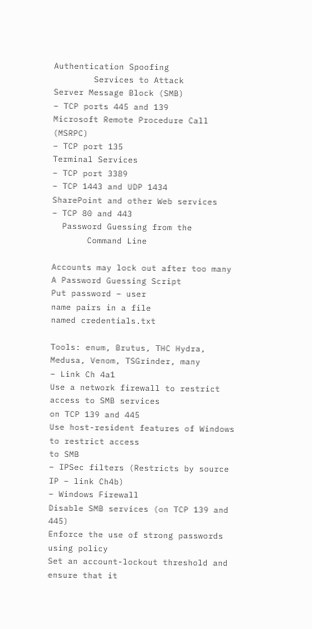Authentication Spoofing
        Services to Attack
Server Message Block (SMB)
– TCP ports 445 and 139
Microsoft Remote Procedure Call (MSRPC)
– TCP port 135
Terminal Services
– TCP port 3389
– TCP 1443 and UDP 1434
SharePoint and other Web services
– TCP 80 and 443
  Password Guessing from the
       Command Line

Accounts may lock out after too many
A Password Guessing Script
Put password – user
name pairs in a file
named credentials.txt

Tools: enum, Brutus, THC Hydra,
Medusa, Venom, TSGrinder, many
– Link Ch 4a1
Use a network firewall to restrict access to SMB services
on TCP 139 and 445
Use host-resident features of Windows to restrict access
to SMB
– IPSec filters (Restricts by source IP – link Ch4b)
– Windows Firewall
Disable SMB services (on TCP 139 and 445)
Enforce the use of strong passwords using policy
Set an account-lockout threshold and ensure that it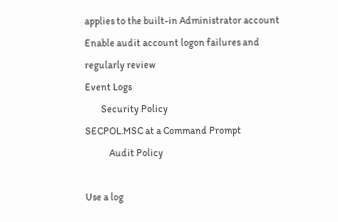applies to the built-in Administrator account
Enable audit account logon failures and regularly review
Event Logs
        Security Policy
SECPOL.MSC at a Command Prompt
            Audit Policy

Use a log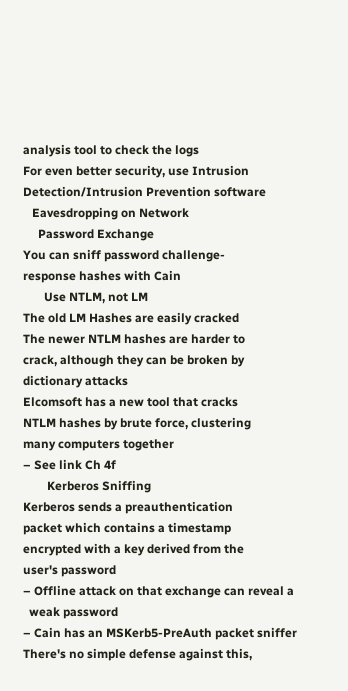analysis tool to check the logs
For even better security, use Intrusion
Detection/Intrusion Prevention software
   Eavesdropping on Network
     Password Exchange
You can sniff password challenge-
response hashes with Cain
       Use NTLM, not LM
The old LM Hashes are easily cracked
The newer NTLM hashes are harder to
crack, although they can be broken by
dictionary attacks
Elcomsoft has a new tool that cracks
NTLM hashes by brute force, clustering
many computers together
– See link Ch 4f
        Kerberos Sniffing
Kerberos sends a preauthentication
packet which contains a timestamp
encrypted with a key derived from the
user's password
– Offline attack on that exchange can reveal a
  weak password
– Cain has an MSKerb5-PreAuth packet sniffer
There's no simple defense against this,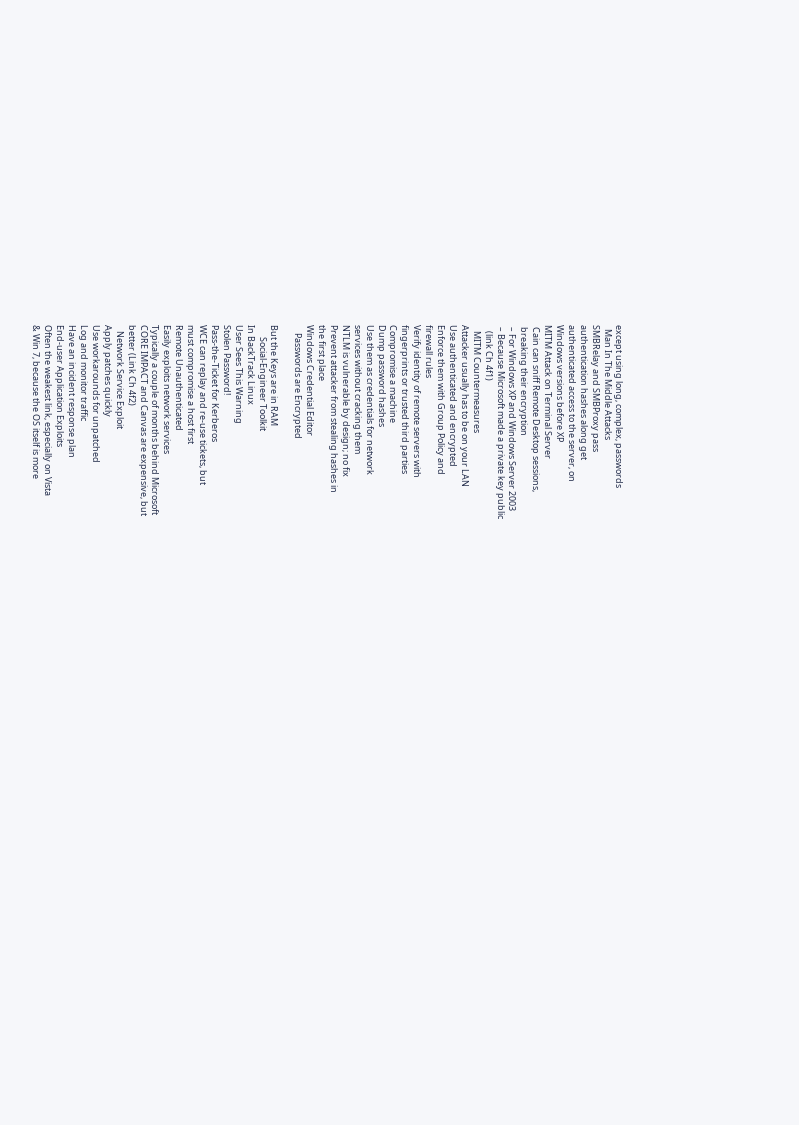except using long, complex, passwords
  Man In The Middle Attacks
SMBRelay and SMBProxy pass
authentication hashes along get
authenticated access to the server, on
Windows versions before XP
MITM Attack on Terminal Server
 Cain can sniff Remote Desktop sessions,
 breaking their encryption
 – For Windows XP and Windows Server 2003
 – Because Microsoft made a private key public
   (link Ch 4f1)
   MITM Countermeasures
Attacker usually has to be on your LAN
Use authenticated and encrypted
Enforce them with Group Policy and
firewall rules
Verify identity of remote servers with
fingerprints or trusted third parties
Compromise a machine
Dump password hashes
Use them as credentials for network
services without cracking them
NTLM is vulnerable by design; no fix
Prevent attacker from stealing hashes in
the first place
Windows Credential Editor
    Passwords are Encrypted

But the Keys are in RAM
      Social-Engineer Toolkit
In BackTrack Linux
User Sees This Warning
Stolen Password!
Pass-the-Ticket for Kerberos
WCE can replay and re-use tickets, but
must compromise a host first
Remote Unauthenticated
Easily exploits network services
Typically a couple of months behind Microsoft
CORE IMPACT and Canvas are expensive, but
better (Link Ch 4f2)
   Network Service Exploit
Apply patches quickly
Use workarounds for unpatched
Log and monitor traffic
Have an incident response plan
End-user Application Exploits
Often the weakest link, especially on Vista
& Win 7, because the OS itself is more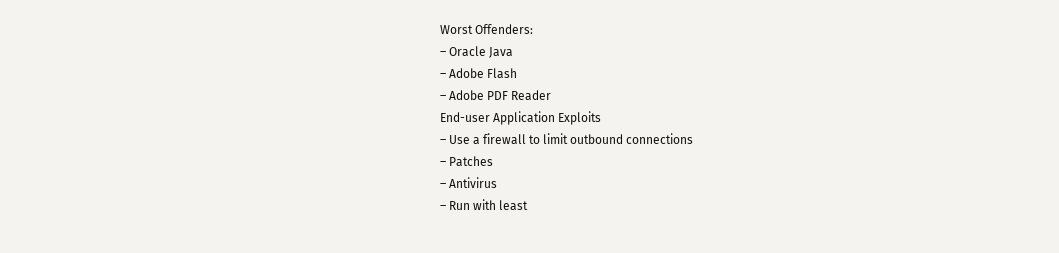Worst Offenders:
– Oracle Java
– Adobe Flash
– Adobe PDF Reader
End-user Application Exploits
– Use a firewall to limit outbound connections
– Patches
– Antivirus
– Run with least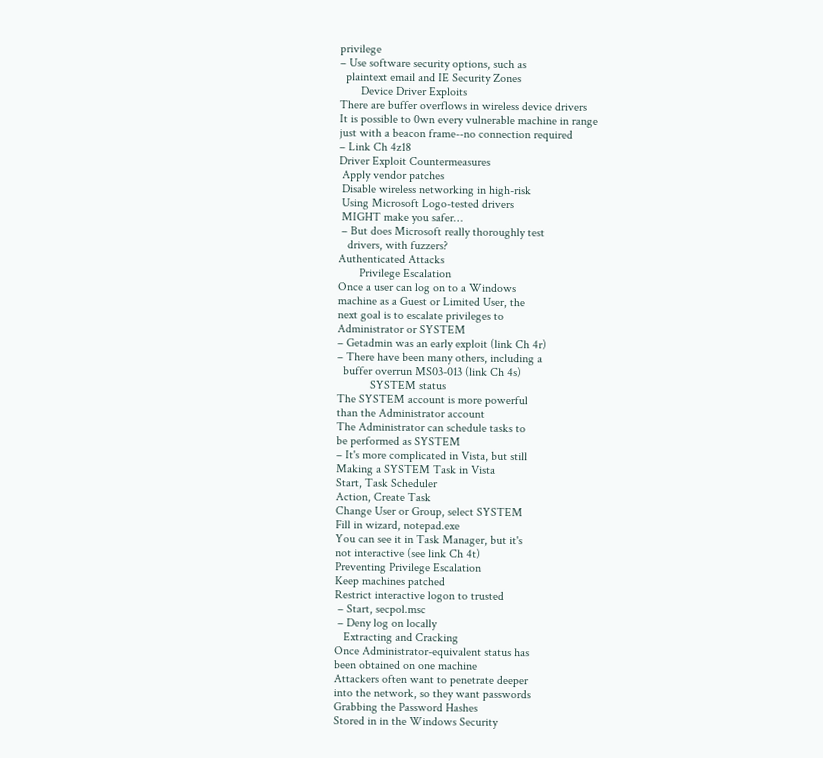privilege
– Use software security options, such as
  plaintext email and IE Security Zones
       Device Driver Exploits
There are buffer overflows in wireless device drivers
It is possible to 0wn every vulnerable machine in range
just with a beacon frame--no connection required
– Link Ch 4z18
Driver Exploit Countermeasures
 Apply vendor patches
 Disable wireless networking in high-risk
 Using Microsoft Logo-tested drivers
 MIGHT make you safer…
 – But does Microsoft really thoroughly test
   drivers, with fuzzers?
Authenticated Attacks
       Privilege Escalation
Once a user can log on to a Windows
machine as a Guest or Limited User, the
next goal is to escalate privileges to
Administrator or SYSTEM
– Getadmin was an early exploit (link Ch 4r)
– There have been many others, including a
  buffer overrun MS03-013 (link Ch 4s)
           SYSTEM status
The SYSTEM account is more powerful
than the Administrator account
The Administrator can schedule tasks to
be performed as SYSTEM
– It's more complicated in Vista, but still
Making a SYSTEM Task in Vista
Start, Task Scheduler
Action, Create Task
Change User or Group, select SYSTEM
Fill in wizard, notepad.exe
You can see it in Task Manager, but it's
not interactive (see link Ch 4t)
Preventing Privilege Escalation
Keep machines patched
Restrict interactive logon to trusted
 – Start, secpol.msc
 – Deny log on locally
   Extracting and Cracking
Once Administrator-equivalent status has
been obtained on one machine
Attackers often want to penetrate deeper
into the network, so they want passwords
Grabbing the Password Hashes
Stored in in the Windows Security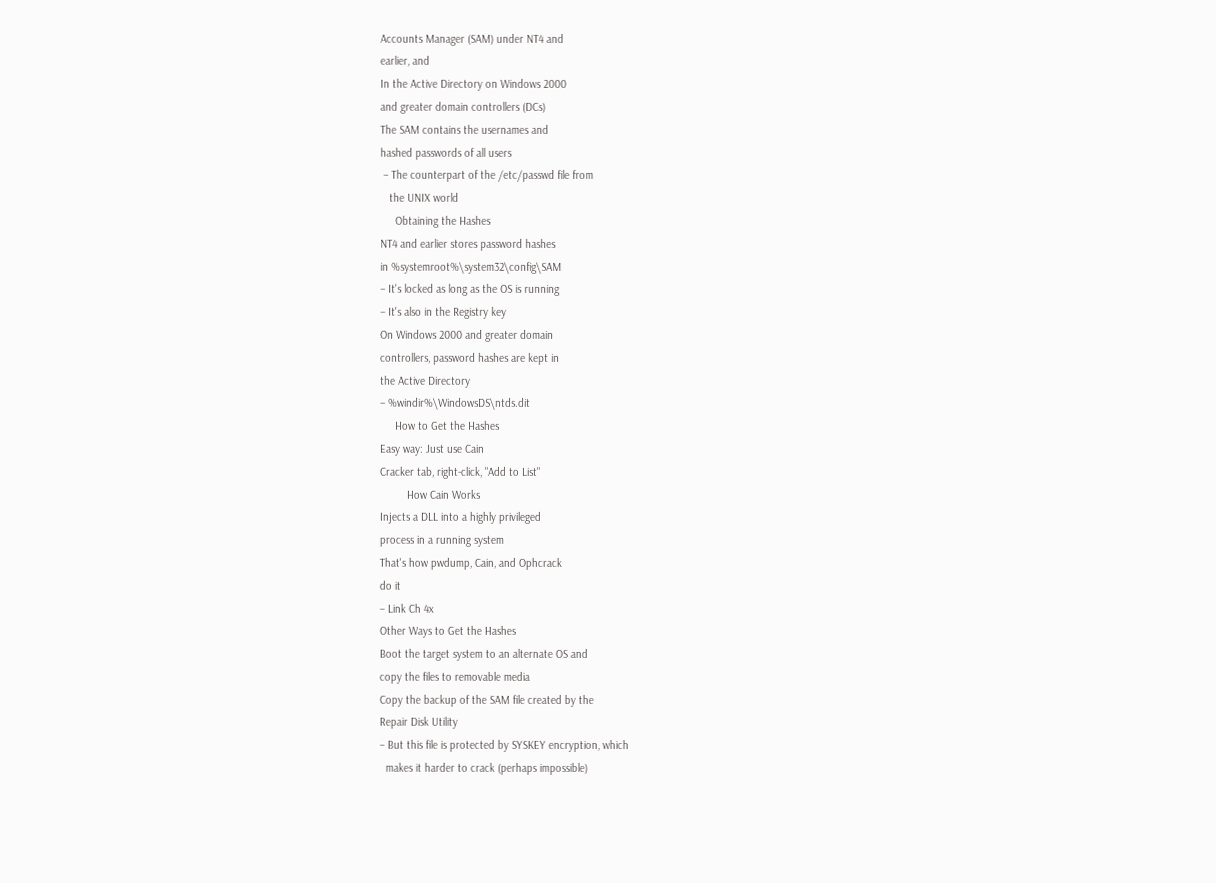Accounts Manager (SAM) under NT4 and
earlier, and
In the Active Directory on Windows 2000
and greater domain controllers (DCs)
The SAM contains the usernames and
hashed passwords of all users
 – The counterpart of the /etc/passwd file from
   the UNIX world
     Obtaining the Hashes
NT4 and earlier stores password hashes
in %systemroot%\system32\config\SAM
– It's locked as long as the OS is running
– It's also in the Registry key
On Windows 2000 and greater domain
controllers, password hashes are kept in
the Active Directory
– %windir%\WindowsDS\ntds.dit
     How to Get the Hashes
Easy way: Just use Cain
Cracker tab, right-click, "Add to List"
         How Cain Works
Injects a DLL into a highly privileged
process in a running system
That's how pwdump, Cain, and Ophcrack
do it
– Link Ch 4x
Other Ways to Get the Hashes
Boot the target system to an alternate OS and
copy the files to removable media
Copy the backup of the SAM file created by the
Repair Disk Utility
– But this file is protected by SYSKEY encryption, which
  makes it harder to crack (perhaps impossible)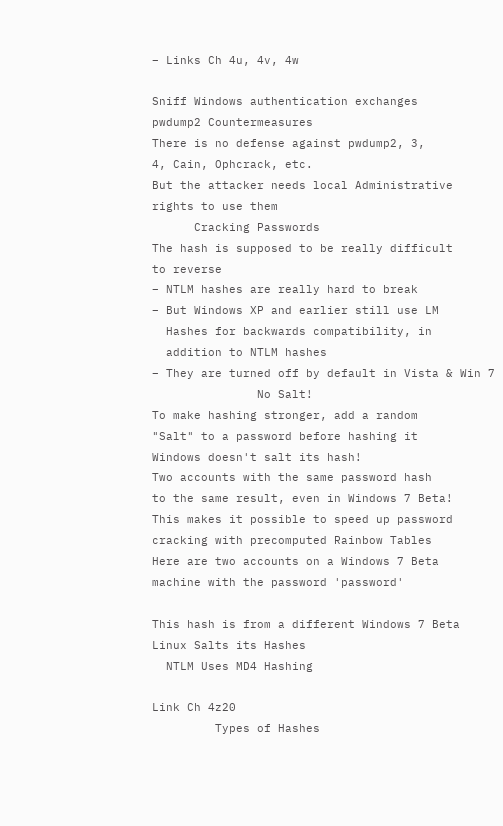– Links Ch 4u, 4v, 4w

Sniff Windows authentication exchanges
pwdump2 Countermeasures
There is no defense against pwdump2, 3,
4, Cain, Ophcrack, etc.
But the attacker needs local Administrative
rights to use them
      Cracking Passwords
The hash is supposed to be really difficult
to reverse
– NTLM hashes are really hard to break
– But Windows XP and earlier still use LM
  Hashes for backwards compatibility, in
  addition to NTLM hashes
– They are turned off by default in Vista & Win 7
               No Salt!
To make hashing stronger, add a random
"Salt" to a password before hashing it
Windows doesn't salt its hash!
Two accounts with the same password hash
to the same result, even in Windows 7 Beta!
This makes it possible to speed up password
cracking with precomputed Rainbow Tables
Here are two accounts on a Windows 7 Beta
machine with the password 'password'

This hash is from a different Windows 7 Beta
Linux Salts its Hashes
  NTLM Uses MD4 Hashing

Link Ch 4z20
         Types of Hashes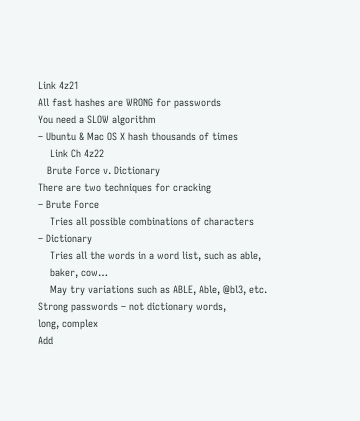Link 4z21
All fast hashes are WRONG for passwords
You need a SLOW algorithm
– Ubuntu & Mac OS X hash thousands of times
    Link Ch 4z22
   Brute Force v. Dictionary
There are two techniques for cracking
– Brute Force
    Tries all possible combinations of characters
– Dictionary
    Tries all the words in a word list, such as able,
    baker, cow…
    May try variations such as ABLE, Able, @bl3, etc.
Strong passwords – not dictionary words,
long, complex
Add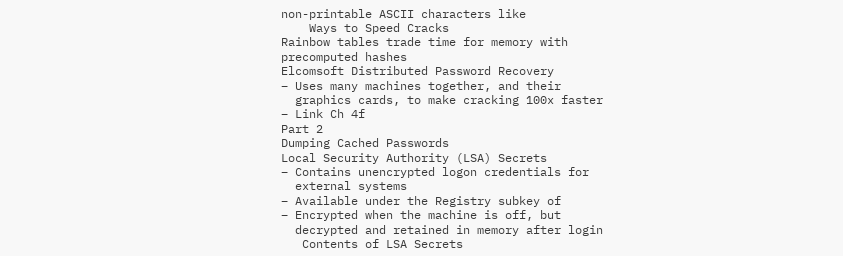non-printable ASCII characters like
    Ways to Speed Cracks
Rainbow tables trade time for memory with
precomputed hashes
Elcomsoft Distributed Password Recovery
– Uses many machines together, and their
  graphics cards, to make cracking 100x faster
– Link Ch 4f
Part 2
Dumping Cached Passwords
Local Security Authority (LSA) Secrets
– Contains unencrypted logon credentials for
  external systems
– Available under the Registry subkey of
– Encrypted when the machine is off, but
  decrypted and retained in memory after login
   Contents of LSA Secrets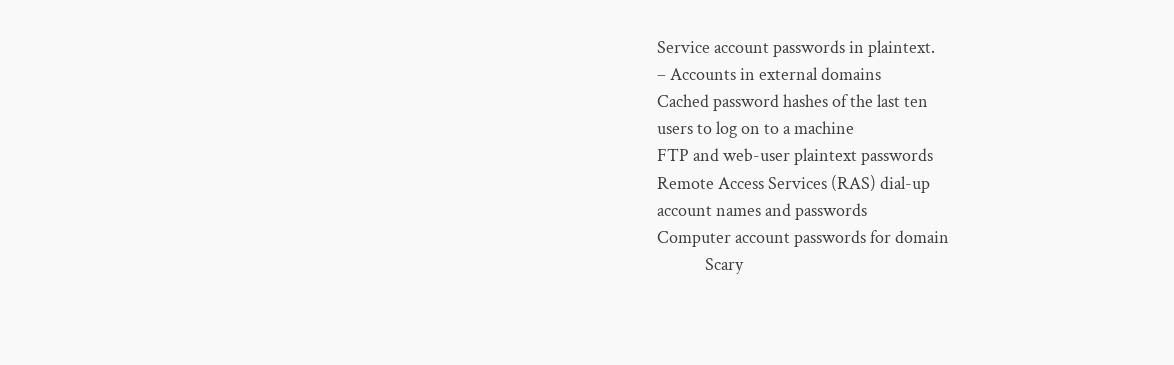Service account passwords in plaintext.
– Accounts in external domains
Cached password hashes of the last ten
users to log on to a machine
FTP and web-user plaintext passwords
Remote Access Services (RAS) dial-up
account names and passwords
Computer account passwords for domain
            Scary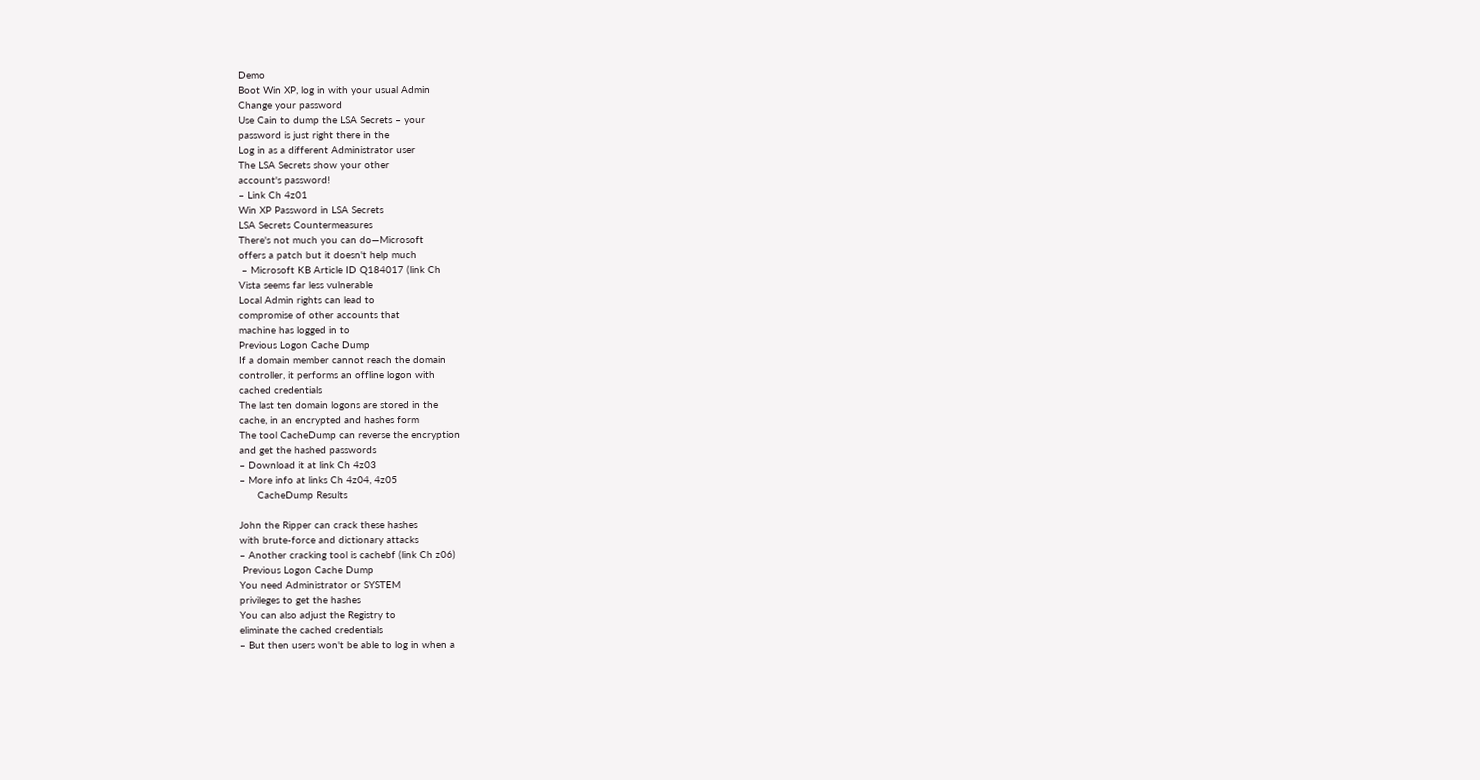Demo
Boot Win XP, log in with your usual Admin
Change your password
Use Cain to dump the LSA Secrets – your
password is just right there in the
Log in as a different Administrator user
The LSA Secrets show your other
account's password!
– Link Ch 4z01
Win XP Password in LSA Secrets
LSA Secrets Countermeasures
There's not much you can do—Microsoft
offers a patch but it doesn't help much
 – Microsoft KB Article ID Q184017 (link Ch
Vista seems far less vulnerable
Local Admin rights can lead to
compromise of other accounts that
machine has logged in to
Previous Logon Cache Dump
If a domain member cannot reach the domain
controller, it performs an offline logon with
cached credentials
The last ten domain logons are stored in the
cache, in an encrypted and hashes form
The tool CacheDump can reverse the encryption
and get the hashed passwords
– Download it at link Ch 4z03
– More info at links Ch 4z04, 4z05
      CacheDump Results

John the Ripper can crack these hashes
with brute-force and dictionary attacks
– Another cracking tool is cachebf (link Ch z06)
 Previous Logon Cache Dump
You need Administrator or SYSTEM
privileges to get the hashes
You can also adjust the Registry to
eliminate the cached credentials
– But then users won't be able to log in when a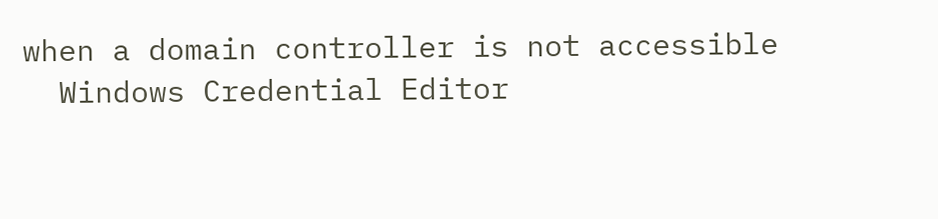when a domain controller is not accessible
  Windows Credential Editor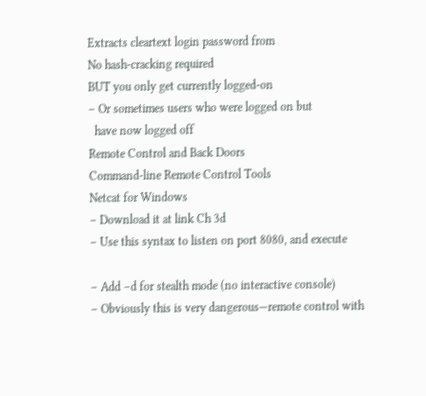Extracts cleartext login password from
No hash-cracking required
BUT you only get currently logged-on
– Or sometimes users who were logged on but
  have now logged off
Remote Control and Back Doors
Command-line Remote Control Tools
Netcat for Windows
– Download it at link Ch 3d
– Use this syntax to listen on port 8080, and execute

– Add –d for stealth mode (no interactive console)
– Obviously this is very dangerous—remote control with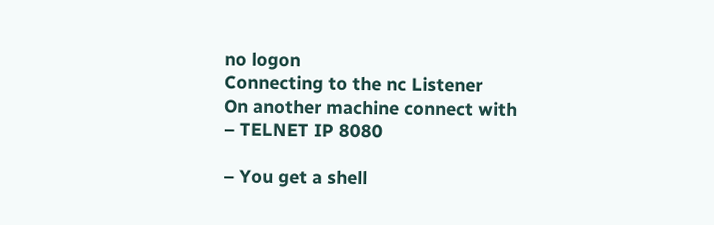no logon
Connecting to the nc Listener
On another machine connect with
– TELNET IP 8080

– You get a shell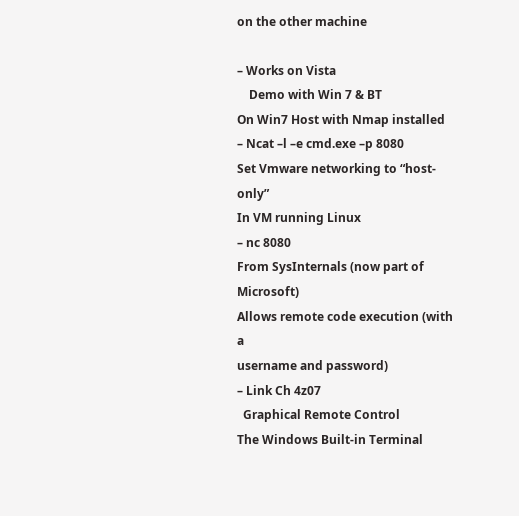on the other machine

– Works on Vista
    Demo with Win 7 & BT
On Win7 Host with Nmap installed
– Ncat –l –e cmd.exe –p 8080
Set Vmware networking to “host-only”
In VM running Linux
– nc 8080
From SysInternals (now part of Microsoft)
Allows remote code execution (with a
username and password)
– Link Ch 4z07
  Graphical Remote Control
The Windows Built-in Terminal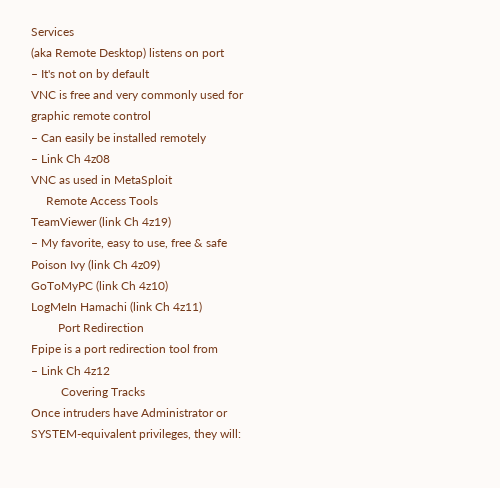Services
(aka Remote Desktop) listens on port
– It's not on by default
VNC is free and very commonly used for
graphic remote control
– Can easily be installed remotely
– Link Ch 4z08
VNC as used in MetaSploit
     Remote Access Tools
TeamViewer (link Ch 4z19)
– My favorite, easy to use, free & safe
Poison Ivy (link Ch 4z09)
GoToMyPC (link Ch 4z10)
LogMeIn Hamachi (link Ch 4z11)
         Port Redirection
Fpipe is a port redirection tool from
– Link Ch 4z12
          Covering Tracks
Once intruders have Administrator or
SYSTEM-equivalent privileges, they will: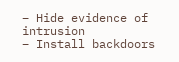– Hide evidence of intrusion
– Install backdoors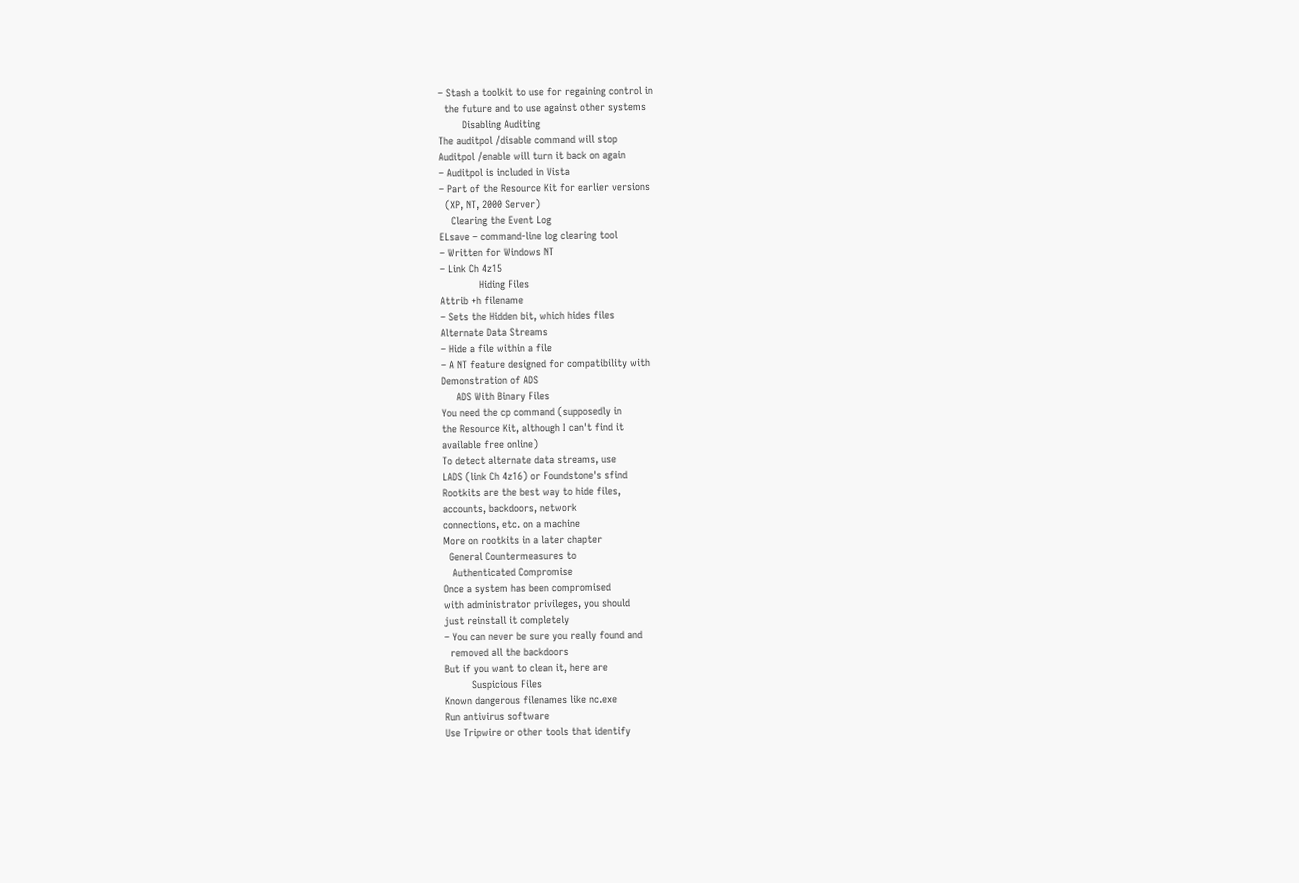– Stash a toolkit to use for regaining control in
  the future and to use against other systems
        Disabling Auditing
The auditpol /disable command will stop
Auditpol /enable will turn it back on again
– Auditpol is included in Vista
– Part of the Resource Kit for earlier versions
  (XP, NT, 2000 Server)
    Clearing the Event Log
ELsave – command-line log clearing tool
– Written for Windows NT
– Link Ch 4z15
             Hiding Files
Attrib +h filename
– Sets the Hidden bit, which hides files
Alternate Data Streams
– Hide a file within a file
– A NT feature designed for compatibility with
Demonstration of ADS
     ADS With Binary Files
You need the cp command (supposedly in
the Resource Kit, although I can't find it
available free online)
To detect alternate data streams, use
LADS (link Ch 4z16) or Foundstone's sfind
Rootkits are the best way to hide files,
accounts, backdoors, network
connections, etc. on a machine
More on rootkits in a later chapter
  General Countermeasures to
   Authenticated Compromise
Once a system has been compromised
with administrator privileges, you should
just reinstall it completely
– You can never be sure you really found and
  removed all the backdoors
But if you want to clean it, here are
         Suspicious Files
Known dangerous filenames like nc.exe
Run antivirus software
Use Tripwire or other tools that identify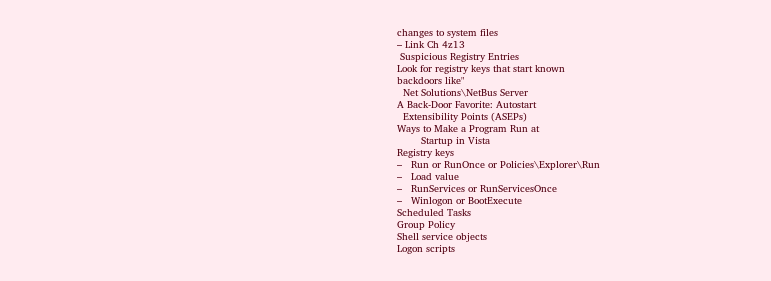changes to system files
– Link Ch 4z13
 Suspicious Registry Entries
Look for registry keys that start known
backdoors like"
  Net Solutions\NetBus Server
A Back-Door Favorite: Autostart
  Extensibility Points (ASEPs)
Ways to Make a Program Run at
        Startup in Vista
Registry keys
–   Run or RunOnce or Policies\Explorer\Run
–   Load value
–   RunServices or RunServicesOnce
–   Winlogon or BootExecute
Scheduled Tasks
Group Policy
Shell service objects
Logon scripts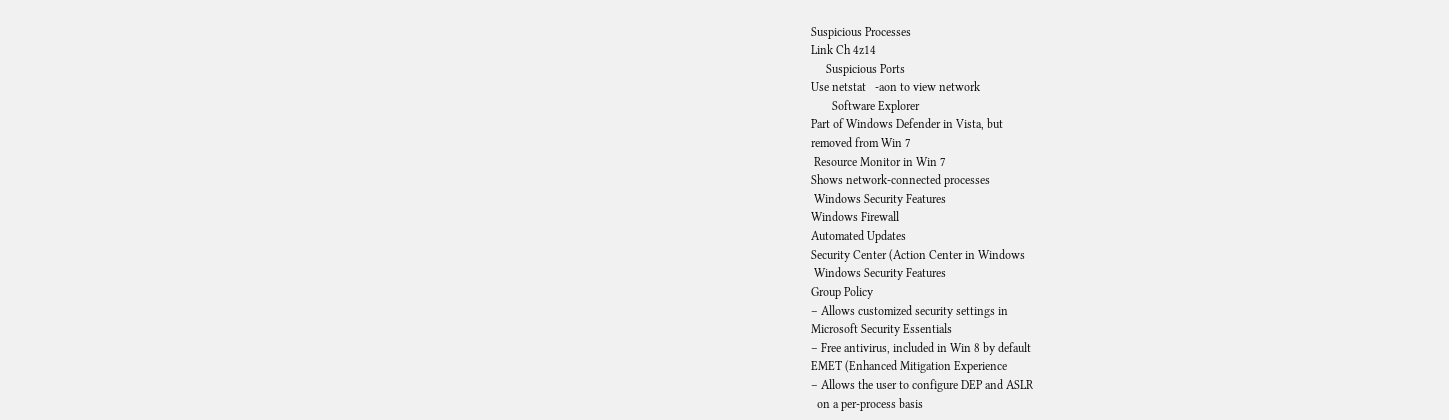Suspicious Processes
Link Ch 4z14
     Suspicious Ports
Use netstat   -aon to view network
       Software Explorer
Part of Windows Defender in Vista, but
removed from Win 7
 Resource Monitor in Win 7
Shows network-connected processes
 Windows Security Features
Windows Firewall
Automated Updates
Security Center (Action Center in Windows
 Windows Security Features
Group Policy
– Allows customized security settings in
Microsoft Security Essentials
– Free antivirus, included in Win 8 by default
EMET (Enhanced Mitigation Experience
– Allows the user to configure DEP and ASLR
  on a per-process basis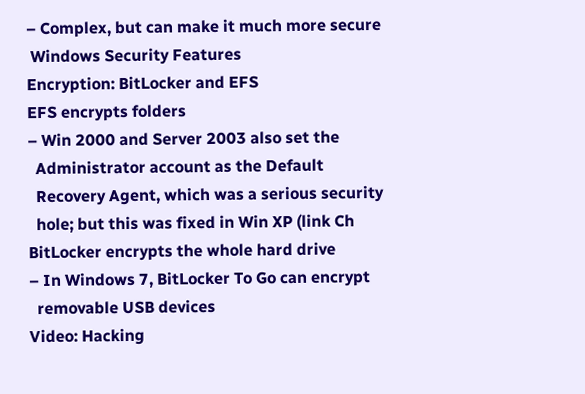– Complex, but can make it much more secure
 Windows Security Features
Encryption: BitLocker and EFS
EFS encrypts folders
– Win 2000 and Server 2003 also set the
  Administrator account as the Default
  Recovery Agent, which was a serious security
  hole; but this was fixed in Win XP (link Ch
BitLocker encrypts the whole hard drive
– In Windows 7, BitLocker To Go can encrypt
  removable USB devices
Video: Hacking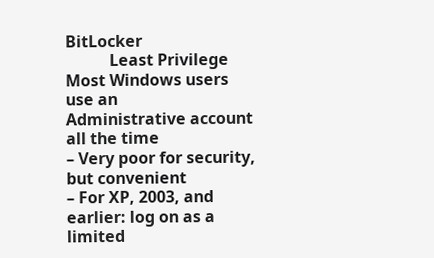BitLocker
           Least Privilege
Most Windows users use an
Administrative account all the time
– Very poor for security, but convenient
– For XP, 2003, and earlier: log on as a limited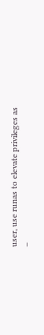user, use runas to elevate privileges as
–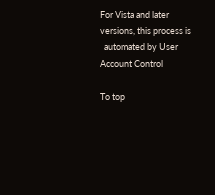For Vista and later versions, this process is
  automated by User Account Control

To top